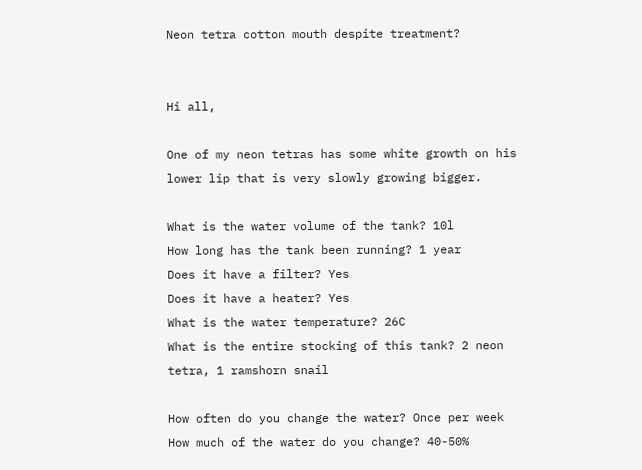Neon tetra cotton mouth despite treatment?


Hi all,

One of my neon tetras has some white growth on his lower lip that is very slowly growing bigger.

What is the water volume of the tank? 10l
How long has the tank been running? 1 year
Does it have a filter? Yes
Does it have a heater? Yes
What is the water temperature? 26C
What is the entire stocking of this tank? 2 neon tetra, 1 ramshorn snail

How often do you change the water? Once per week
How much of the water do you change? 40-50%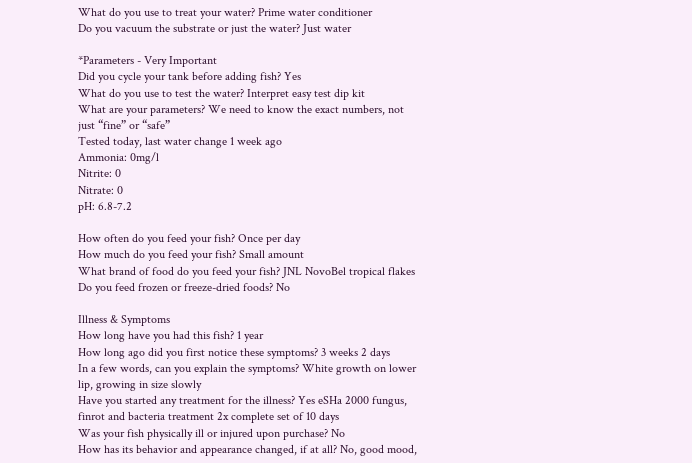What do you use to treat your water? Prime water conditioner
Do you vacuum the substrate or just the water? Just water

*Parameters - Very Important
Did you cycle your tank before adding fish? Yes
What do you use to test the water? Interpret easy test dip kit
What are your parameters? We need to know the exact numbers, not just “fine” or “safe”
Tested today, last water change 1 week ago
Ammonia: 0mg/l
Nitrite: 0
Nitrate: 0
pH: 6.8-7.2

How often do you feed your fish? Once per day
How much do you feed your fish? Small amount
What brand of food do you feed your fish? JNL NovoBel tropical flakes
Do you feed frozen or freeze-dried foods? No

Illness & Symptoms
How long have you had this fish? 1 year
How long ago did you first notice these symptoms? 3 weeks 2 days
In a few words, can you explain the symptoms? White growth on lower lip, growing in size slowly
Have you started any treatment for the illness? Yes eSHa 2000 fungus, finrot and bacteria treatment 2x complete set of 10 days
Was your fish physically ill or injured upon purchase? No
How has its behavior and appearance changed, if at all? No, good mood,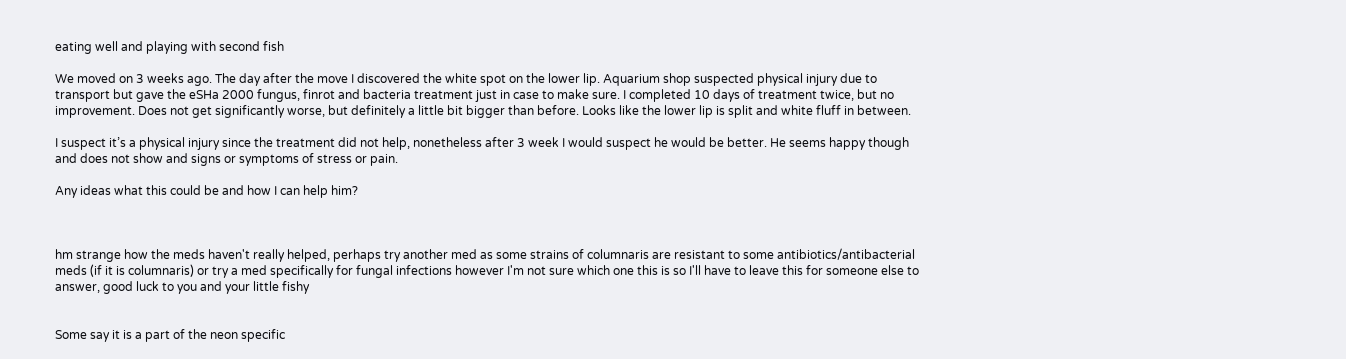eating well and playing with second fish

We moved on 3 weeks ago. The day after the move I discovered the white spot on the lower lip. Aquarium shop suspected physical injury due to transport but gave the eSHa 2000 fungus, finrot and bacteria treatment just in case to make sure. I completed 10 days of treatment twice, but no improvement. Does not get significantly worse, but definitely a little bit bigger than before. Looks like the lower lip is split and white fluff in between.

I suspect it’s a physical injury since the treatment did not help, nonetheless after 3 week I would suspect he would be better. He seems happy though and does not show and signs or symptoms of stress or pain.

Any ideas what this could be and how I can help him?



hm strange how the meds haven't really helped, perhaps try another med as some strains of columnaris are resistant to some antibiotics/antibacterial meds (if it is columnaris) or try a med specifically for fungal infections however I'm not sure which one this is so I'll have to leave this for someone else to answer, good luck to you and your little fishy


Some say it is a part of the neon specific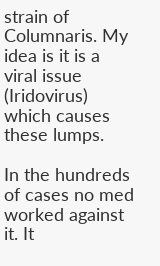strain of Columnaris. My idea is it is a viral issue (Iridovirus) which causes these lumps.

In the hundreds of cases no med worked against it. It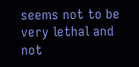seems not to be very lethal and not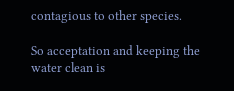contagious to other species.

So acceptation and keeping the water clean is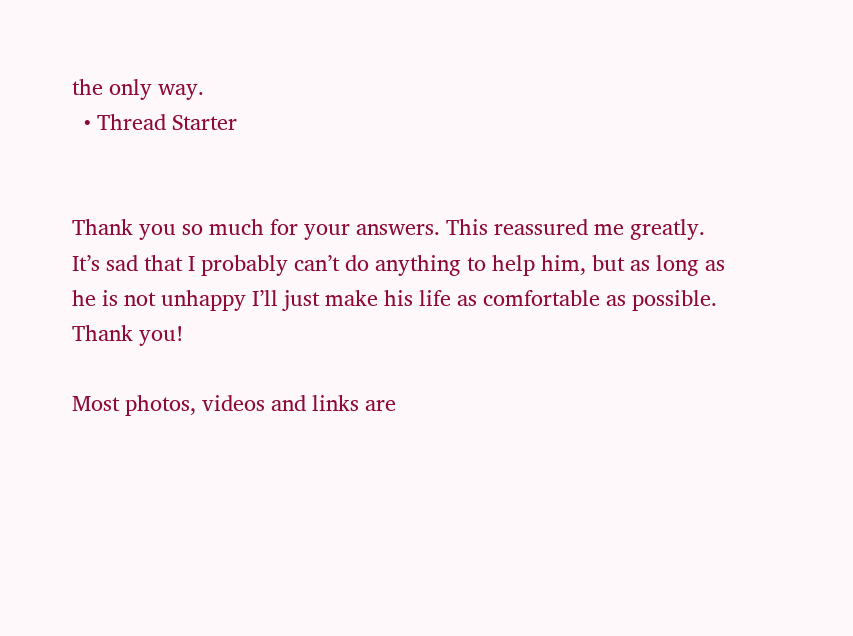the only way.
  • Thread Starter


Thank you so much for your answers. This reassured me greatly. It’s sad that I probably can’t do anything to help him, but as long as he is not unhappy I’ll just make his life as comfortable as possible.
Thank you!

Most photos, videos and links are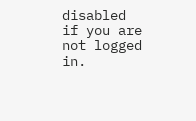disabled if you are not logged in.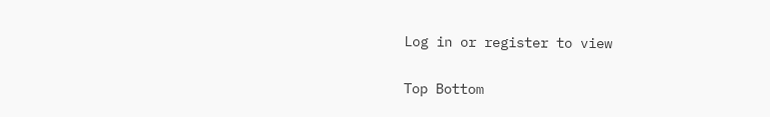Log in or register to view

Top Bottom